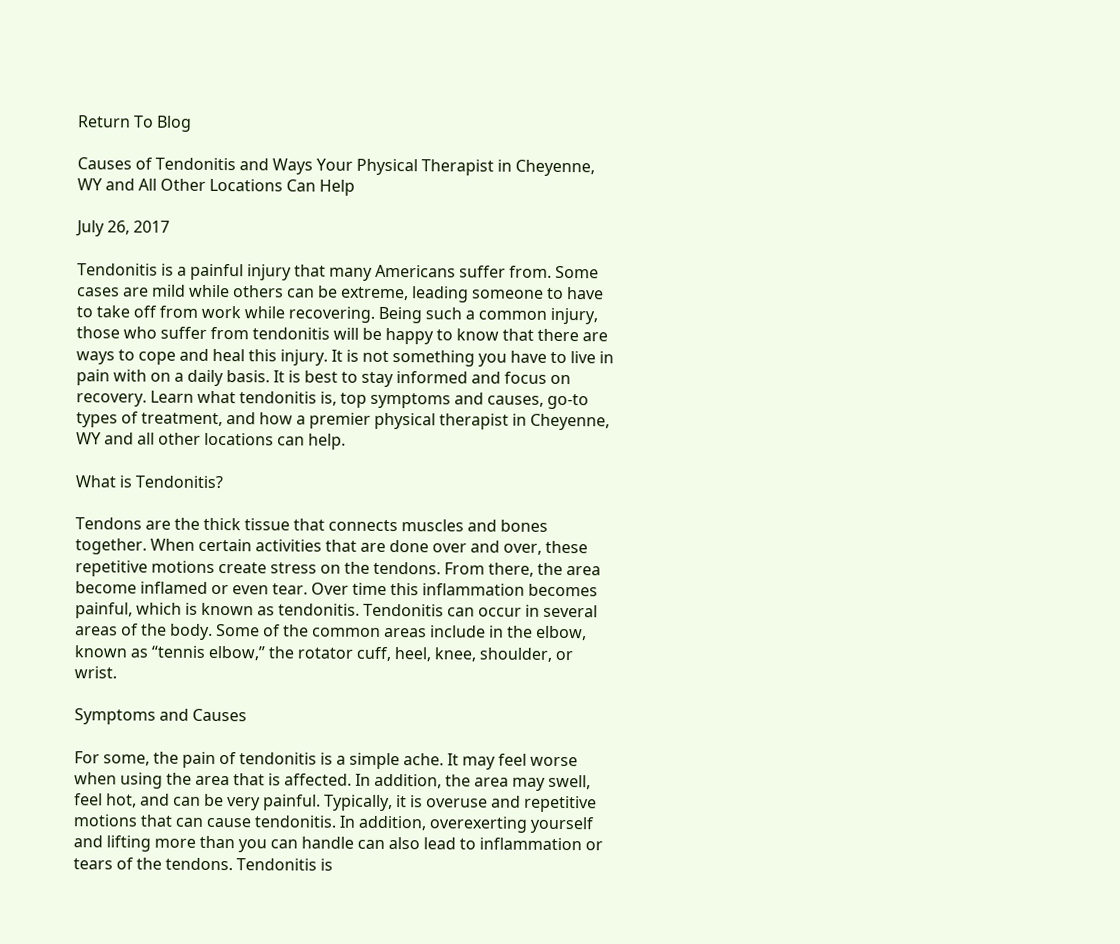Return To Blog

Causes of Tendonitis and Ways Your Physical Therapist in Cheyenne, WY and All Other Locations Can Help

July 26, 2017

Tendonitis is a painful injury that many Americans suffer from. Some cases are mild while others can be extreme, leading someone to have to take off from work while recovering. Being such a common injury, those who suffer from tendonitis will be happy to know that there are ways to cope and heal this injury. It is not something you have to live in pain with on a daily basis. It is best to stay informed and focus on recovery. Learn what tendonitis is, top symptoms and causes, go-to types of treatment, and how a premier physical therapist in Cheyenne, WY and all other locations can help.

What is Tendonitis?

Tendons are the thick tissue that connects muscles and bones together. When certain activities that are done over and over, these repetitive motions create stress on the tendons. From there, the area become inflamed or even tear. Over time this inflammation becomes painful, which is known as tendonitis. Tendonitis can occur in several areas of the body. Some of the common areas include in the elbow, known as “tennis elbow,” the rotator cuff, heel, knee, shoulder, or wrist.

Symptoms and Causes

For some, the pain of tendonitis is a simple ache. It may feel worse when using the area that is affected. In addition, the area may swell, feel hot, and can be very painful. Typically, it is overuse and repetitive motions that can cause tendonitis. In addition, overexerting yourself and lifting more than you can handle can also lead to inflammation or tears of the tendons. Tendonitis is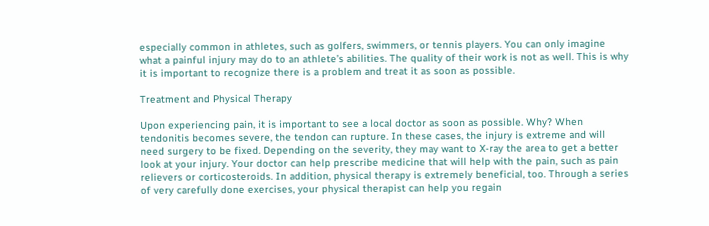especially common in athletes, such as golfers, swimmers, or tennis players. You can only imagine what a painful injury may do to an athlete’s abilities. The quality of their work is not as well. This is why it is important to recognize there is a problem and treat it as soon as possible.

Treatment and Physical Therapy

Upon experiencing pain, it is important to see a local doctor as soon as possible. Why? When tendonitis becomes severe, the tendon can rupture. In these cases, the injury is extreme and will need surgery to be fixed. Depending on the severity, they may want to X-ray the area to get a better look at your injury. Your doctor can help prescribe medicine that will help with the pain, such as pain relievers or corticosteroids. In addition, physical therapy is extremely beneficial, too. Through a series of very carefully done exercises, your physical therapist can help you regain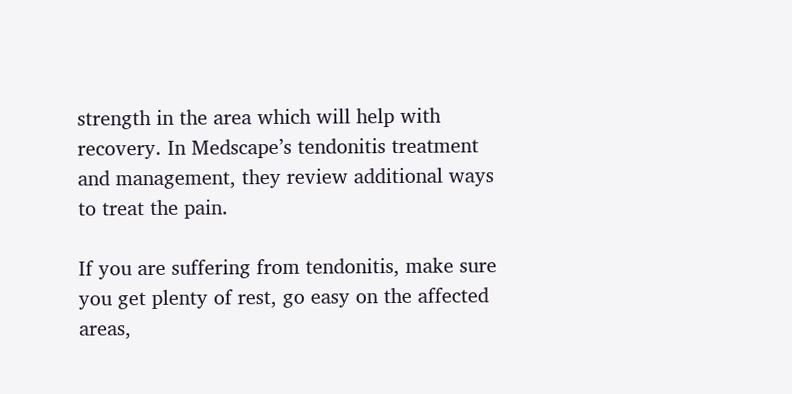strength in the area which will help with recovery. In Medscape’s tendonitis treatment and management, they review additional ways to treat the pain.

If you are suffering from tendonitis, make sure you get plenty of rest, go easy on the affected areas,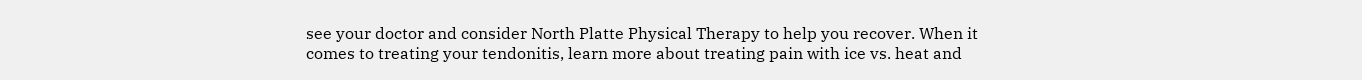see your doctor and consider North Platte Physical Therapy to help you recover. When it comes to treating your tendonitis, learn more about treating pain with ice vs. heat and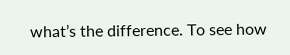what’s the difference. To see how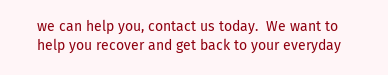we can help you, contact us today.  We want to help you recover and get back to your everyday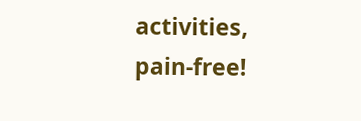activities, pain-free!